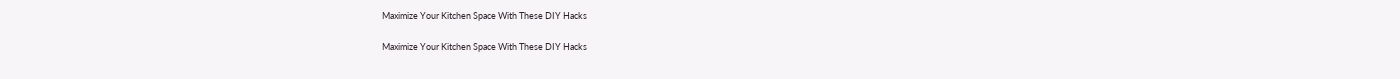Maximize Your Kitchen Space With These DIY Hacks

Maximize Your Kitchen Space With These DIY Hacks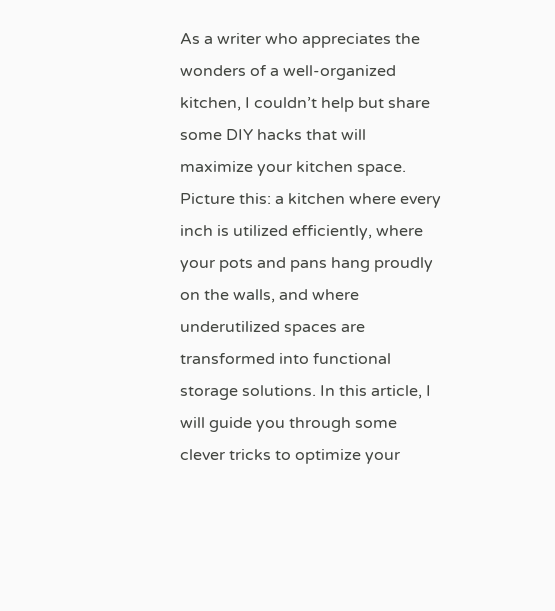As a writer who appreciates the wonders of a well-organized kitchen, I couldn’t help but share some DIY hacks that will maximize your kitchen space. Picture this: a kitchen where every inch is utilized efficiently, where your pots and pans hang proudly on the walls, and where underutilized spaces are transformed into functional storage solutions. In this article, I will guide you through some clever tricks to optimize your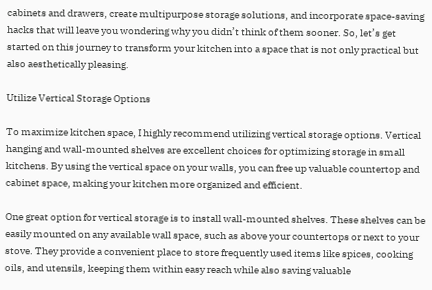cabinets and drawers, create multipurpose storage solutions, and incorporate space-saving hacks that will leave you wondering why you didn’t think of them sooner. So, let’s get started on this journey to transform your kitchen into a space that is not only practical but also aesthetically pleasing.

Utilize Vertical Storage Options

To maximize kitchen space, I highly recommend utilizing vertical storage options. Vertical hanging and wall-mounted shelves are excellent choices for optimizing storage in small kitchens. By using the vertical space on your walls, you can free up valuable countertop and cabinet space, making your kitchen more organized and efficient.

One great option for vertical storage is to install wall-mounted shelves. These shelves can be easily mounted on any available wall space, such as above your countertops or next to your stove. They provide a convenient place to store frequently used items like spices, cooking oils, and utensils, keeping them within easy reach while also saving valuable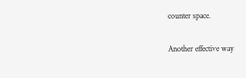counter space.

Another effective way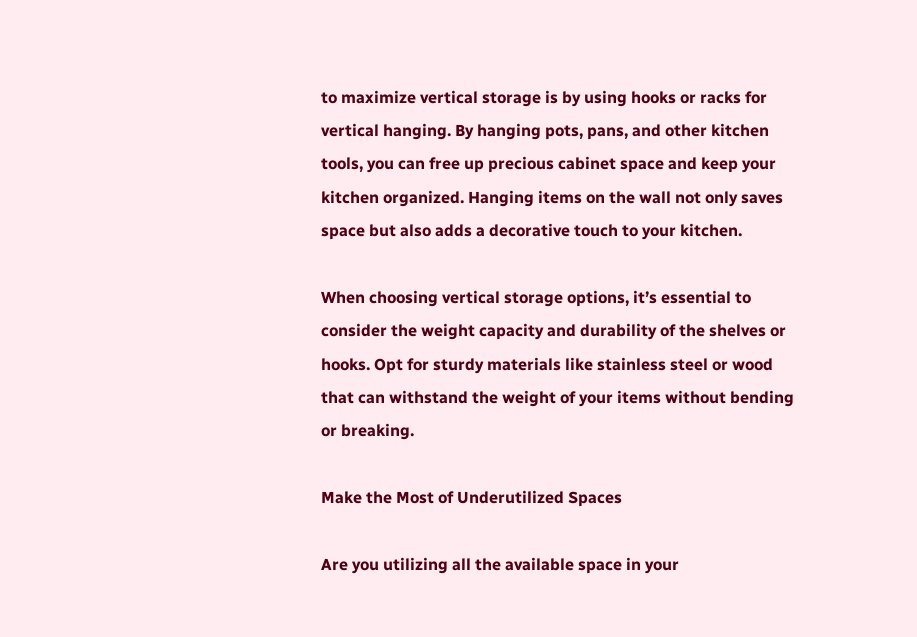to maximize vertical storage is by using hooks or racks for vertical hanging. By hanging pots, pans, and other kitchen tools, you can free up precious cabinet space and keep your kitchen organized. Hanging items on the wall not only saves space but also adds a decorative touch to your kitchen.

When choosing vertical storage options, it’s essential to consider the weight capacity and durability of the shelves or hooks. Opt for sturdy materials like stainless steel or wood that can withstand the weight of your items without bending or breaking.

Make the Most of Underutilized Spaces

Are you utilizing all the available space in your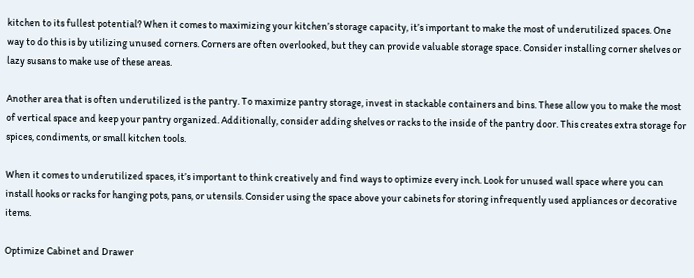kitchen to its fullest potential? When it comes to maximizing your kitchen’s storage capacity, it’s important to make the most of underutilized spaces. One way to do this is by utilizing unused corners. Corners are often overlooked, but they can provide valuable storage space. Consider installing corner shelves or lazy susans to make use of these areas.

Another area that is often underutilized is the pantry. To maximize pantry storage, invest in stackable containers and bins. These allow you to make the most of vertical space and keep your pantry organized. Additionally, consider adding shelves or racks to the inside of the pantry door. This creates extra storage for spices, condiments, or small kitchen tools.

When it comes to underutilized spaces, it’s important to think creatively and find ways to optimize every inch. Look for unused wall space where you can install hooks or racks for hanging pots, pans, or utensils. Consider using the space above your cabinets for storing infrequently used appliances or decorative items.

Optimize Cabinet and Drawer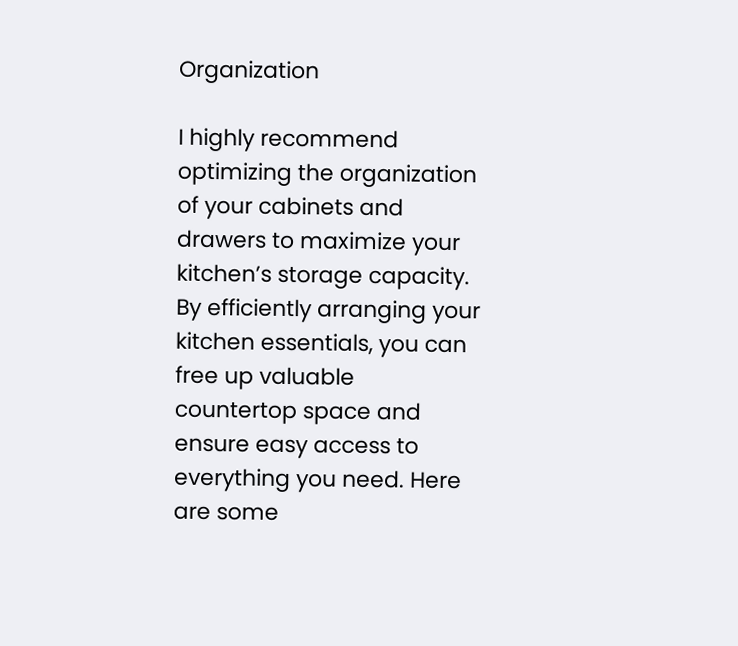Organization

I highly recommend optimizing the organization of your cabinets and drawers to maximize your kitchen’s storage capacity. By efficiently arranging your kitchen essentials, you can free up valuable countertop space and ensure easy access to everything you need. Here are some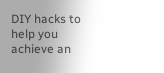DIY hacks to help you achieve an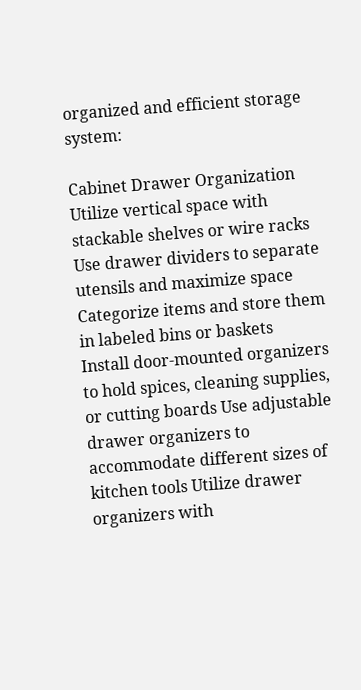organized and efficient storage system:

Cabinet Drawer Organization
Utilize vertical space with stackable shelves or wire racks Use drawer dividers to separate utensils and maximize space Categorize items and store them in labeled bins or baskets
Install door-mounted organizers to hold spices, cleaning supplies, or cutting boards Use adjustable drawer organizers to accommodate different sizes of kitchen tools Utilize drawer organizers with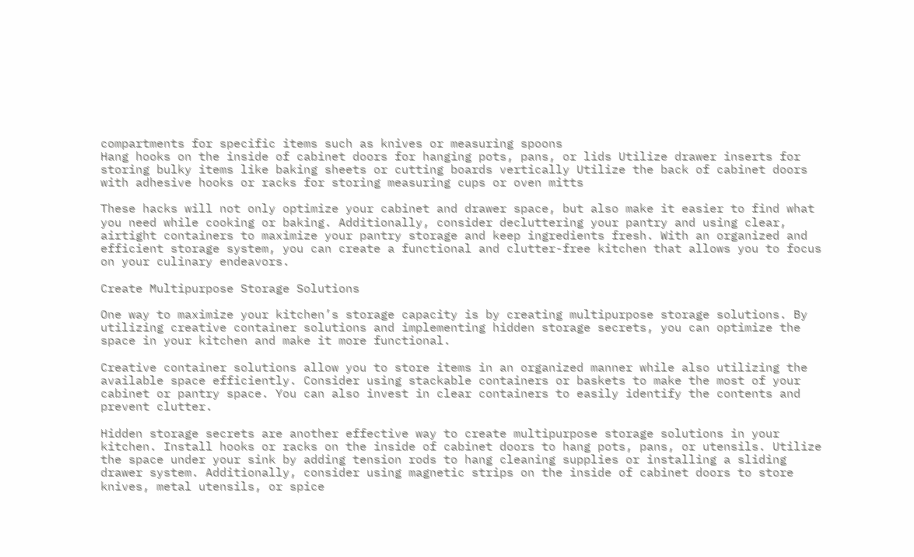compartments for specific items such as knives or measuring spoons
Hang hooks on the inside of cabinet doors for hanging pots, pans, or lids Utilize drawer inserts for storing bulky items like baking sheets or cutting boards vertically Utilize the back of cabinet doors with adhesive hooks or racks for storing measuring cups or oven mitts

These hacks will not only optimize your cabinet and drawer space, but also make it easier to find what you need while cooking or baking. Additionally, consider decluttering your pantry and using clear, airtight containers to maximize your pantry storage and keep ingredients fresh. With an organized and efficient storage system, you can create a functional and clutter-free kitchen that allows you to focus on your culinary endeavors.

Create Multipurpose Storage Solutions

One way to maximize your kitchen’s storage capacity is by creating multipurpose storage solutions. By utilizing creative container solutions and implementing hidden storage secrets, you can optimize the space in your kitchen and make it more functional.

Creative container solutions allow you to store items in an organized manner while also utilizing the available space efficiently. Consider using stackable containers or baskets to make the most of your cabinet or pantry space. You can also invest in clear containers to easily identify the contents and prevent clutter.

Hidden storage secrets are another effective way to create multipurpose storage solutions in your kitchen. Install hooks or racks on the inside of cabinet doors to hang pots, pans, or utensils. Utilize the space under your sink by adding tension rods to hang cleaning supplies or installing a sliding drawer system. Additionally, consider using magnetic strips on the inside of cabinet doors to store knives, metal utensils, or spice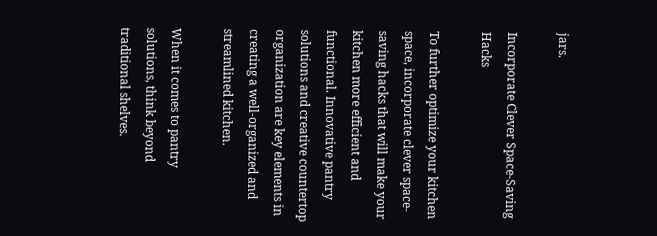jars.

Incorporate Clever Space-Saving Hacks

To further optimize your kitchen space, incorporate clever space-saving hacks that will make your kitchen more efficient and functional. Innovative pantry solutions and creative countertop organization are key elements in creating a well-organized and streamlined kitchen.

When it comes to pantry solutions, think beyond traditional shelves.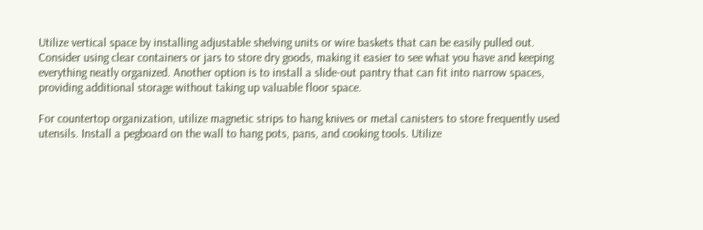Utilize vertical space by installing adjustable shelving units or wire baskets that can be easily pulled out. Consider using clear containers or jars to store dry goods, making it easier to see what you have and keeping everything neatly organized. Another option is to install a slide-out pantry that can fit into narrow spaces, providing additional storage without taking up valuable floor space.

For countertop organization, utilize magnetic strips to hang knives or metal canisters to store frequently used utensils. Install a pegboard on the wall to hang pots, pans, and cooking tools. Utilize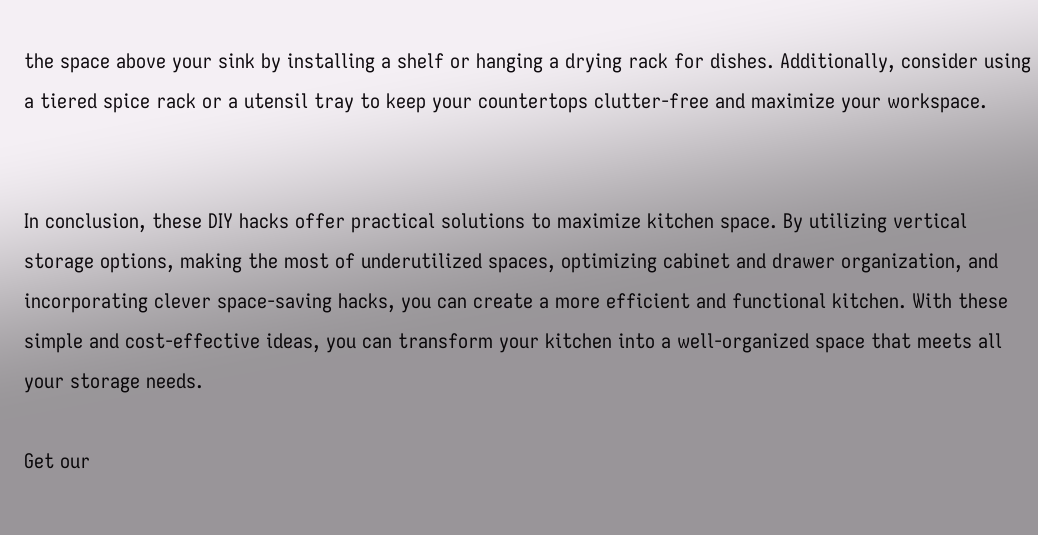the space above your sink by installing a shelf or hanging a drying rack for dishes. Additionally, consider using a tiered spice rack or a utensil tray to keep your countertops clutter-free and maximize your workspace.


In conclusion, these DIY hacks offer practical solutions to maximize kitchen space. By utilizing vertical storage options, making the most of underutilized spaces, optimizing cabinet and drawer organization, and incorporating clever space-saving hacks, you can create a more efficient and functional kitchen. With these simple and cost-effective ideas, you can transform your kitchen into a well-organized space that meets all your storage needs.

Get our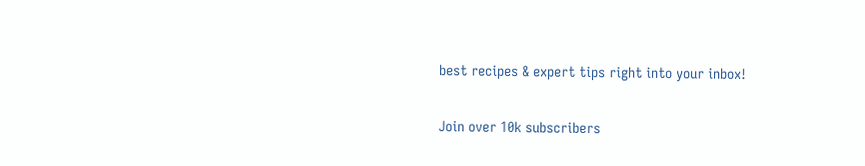best recipes & expert tips right into your inbox!

Join over 10k subscribers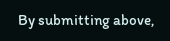By submitting above,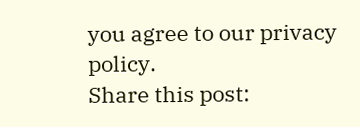you agree to our privacy policy.
Share this post: